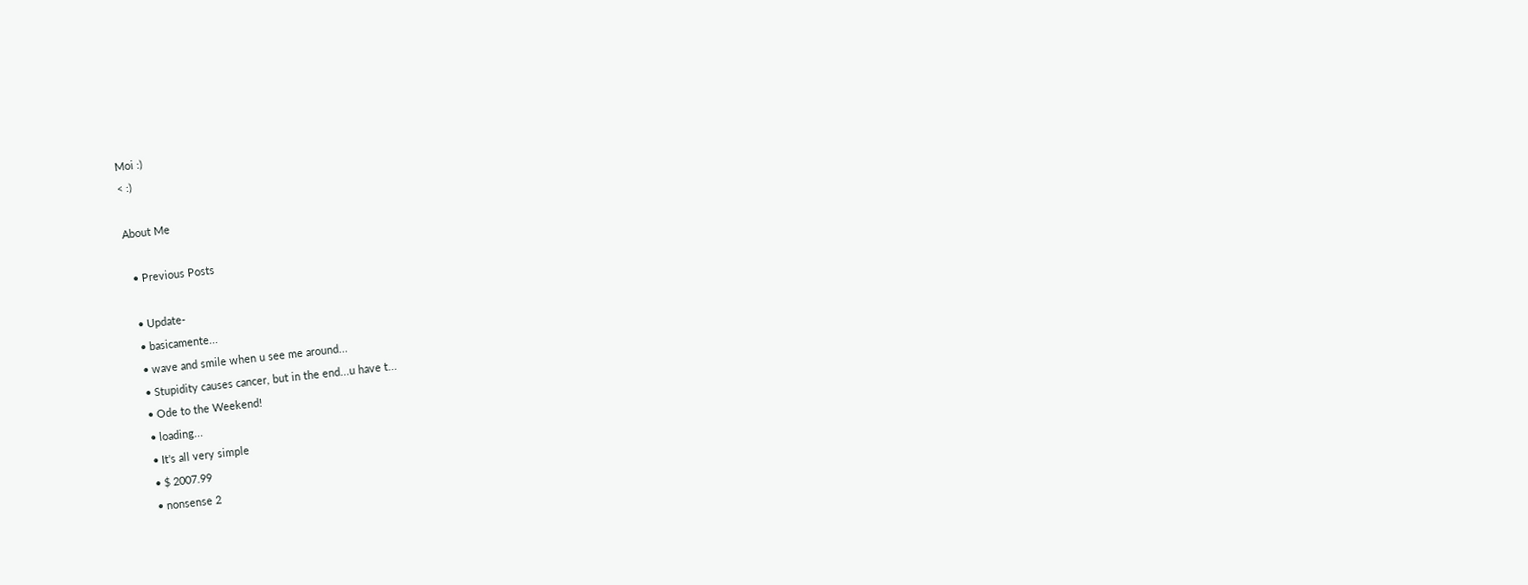Moi :)
< :)

About Me

  • Previous Posts

  • Update-
  • basicamente...
  • wave and smile when u see me around...
  • Stupidity causes cancer, but in the end...u have t...
  • Ode to the Weekend!
  • loading...
  • It's all very simple
  • $ 2007.99
  • nonsense 2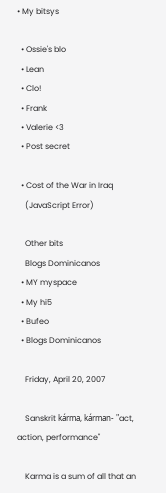• My bitsys

  • Ossie's blo
  • Lean
  • Clo!
  • Frank
  • Valerie <3
  • Post secret

  • Cost of the War in Iraq
    (JavaScript Error)

    Other bits
    Blogs Dominicanos
  • MY myspace
  • My hi5
  • Bufeo
  • Blogs Dominicanos

    Friday, April 20, 2007

    Sanskrit kárma, kárman- "act, action, performance"

    Karma is a sum of all that an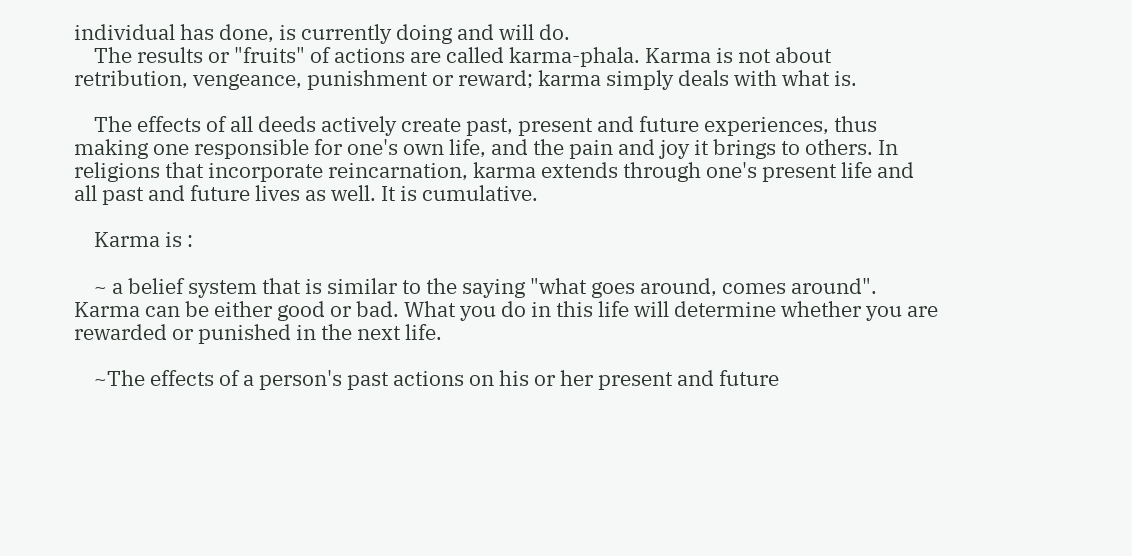individual has done, is currently doing and will do.
    The results or "fruits" of actions are called karma-phala. Karma is not about retribution, vengeance, punishment or reward; karma simply deals with what is.

    The effects of all deeds actively create past, present and future experiences, thus making one responsible for one's own life, and the pain and joy it brings to others. In religions that incorporate reincarnation, karma extends through one's present life and all past and future lives as well. It is cumulative.

    Karma is :

    ~ a belief system that is similar to the saying "what goes around, comes around". Karma can be either good or bad. What you do in this life will determine whether you are rewarded or punished in the next life.

    ~The effects of a person's past actions on his or her present and future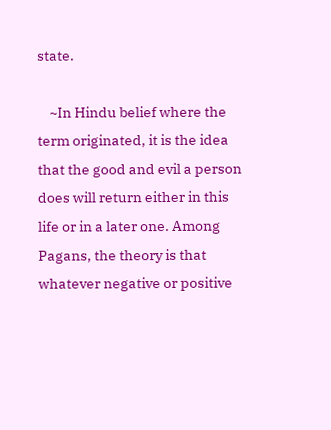state.

    ~In Hindu belief where the term originated, it is the idea that the good and evil a person does will return either in this life or in a later one. Among Pagans, the theory is that whatever negative or positive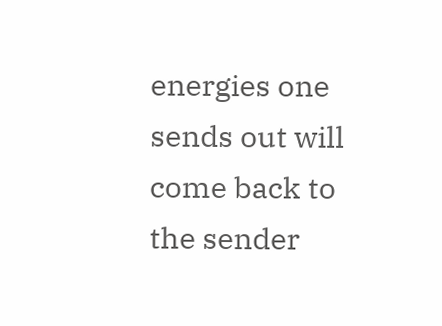energies one sends out will come back to the sender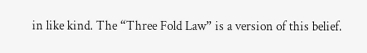in like kind. The “Three Fold Law” is a version of this belief.